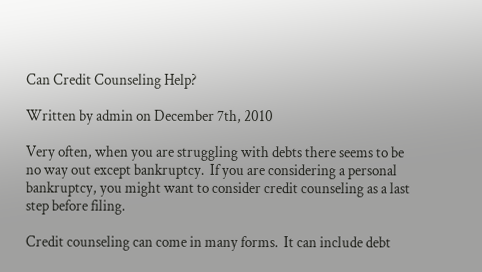Can Credit Counseling Help?

Written by admin on December 7th, 2010

Very often, when you are struggling with debts there seems to be no way out except bankruptcy.  If you are considering a personal bankruptcy, you might want to consider credit counseling as a last step before filing.

Credit counseling can come in many forms.  It can include debt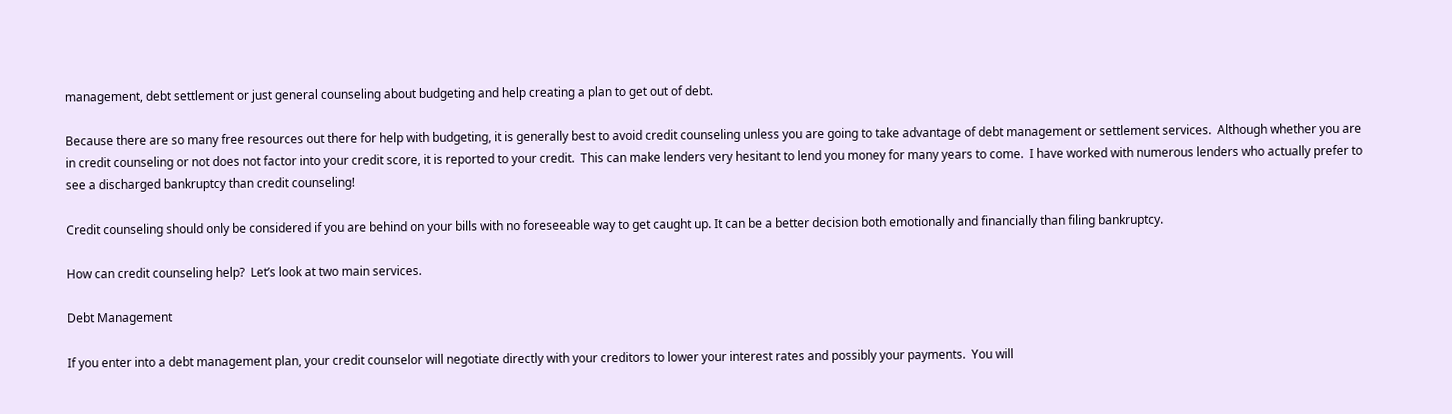management, debt settlement or just general counseling about budgeting and help creating a plan to get out of debt.

Because there are so many free resources out there for help with budgeting, it is generally best to avoid credit counseling unless you are going to take advantage of debt management or settlement services.  Although whether you are in credit counseling or not does not factor into your credit score, it is reported to your credit.  This can make lenders very hesitant to lend you money for many years to come.  I have worked with numerous lenders who actually prefer to see a discharged bankruptcy than credit counseling!

Credit counseling should only be considered if you are behind on your bills with no foreseeable way to get caught up. It can be a better decision both emotionally and financially than filing bankruptcy.

How can credit counseling help?  Let’s look at two main services.

Debt Management

If you enter into a debt management plan, your credit counselor will negotiate directly with your creditors to lower your interest rates and possibly your payments.  You will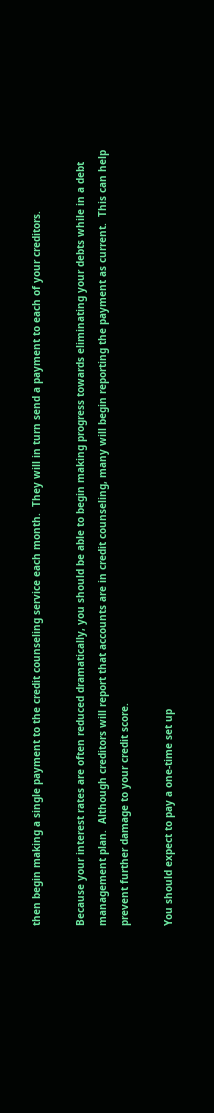then begin making a single payment to the credit counseling service each month.  They will in turn send a payment to each of your creditors.

Because your interest rates are often reduced dramatically, you should be able to begin making progress towards eliminating your debts while in a debt management plan.  Although creditors will report that accounts are in credit counseling, many will begin reporting the payment as current.  This can help prevent further damage to your credit score.

You should expect to pay a one-time set up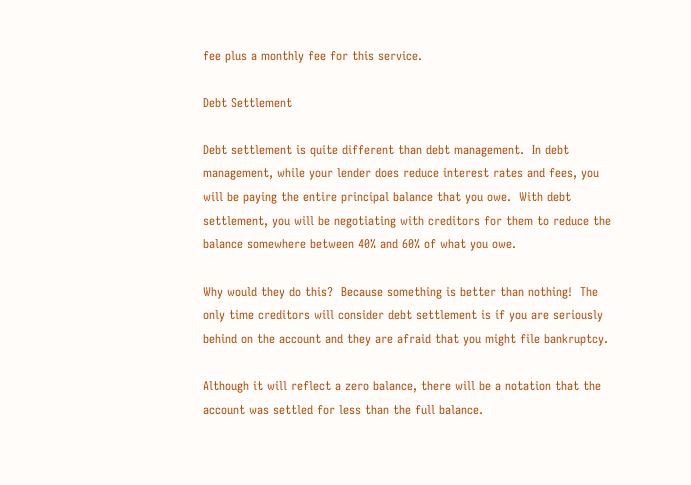fee plus a monthly fee for this service.

Debt Settlement

Debt settlement is quite different than debt management.  In debt management, while your lender does reduce interest rates and fees, you will be paying the entire principal balance that you owe.  With debt settlement, you will be negotiating with creditors for them to reduce the balance somewhere between 40% and 60% of what you owe.

Why would they do this?  Because something is better than nothing!  The only time creditors will consider debt settlement is if you are seriously behind on the account and they are afraid that you might file bankruptcy.

Although it will reflect a zero balance, there will be a notation that the account was settled for less than the full balance.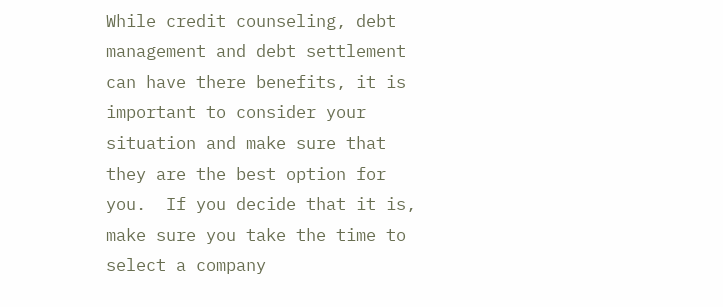While credit counseling, debt management and debt settlement can have there benefits, it is important to consider your situation and make sure that they are the best option for you.  If you decide that it is, make sure you take the time to select a company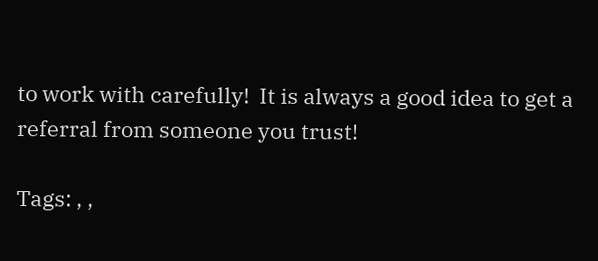to work with carefully!  It is always a good idea to get a referral from someone you trust!

Tags: , ,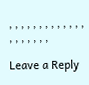, , , , , , , , , , , , , , , , , , , ,

Leave a Reply